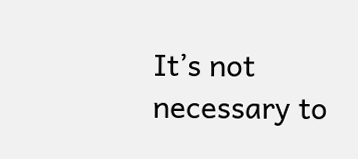It’s not necessary to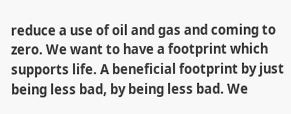reduce a use of oil and gas and coming to zero. We want to have a footprint which supports life. A beneficial footprint by just being less bad, by being less bad. We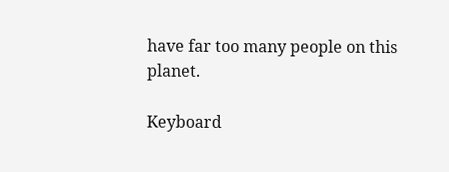have far too many people on this planet.

Keyboard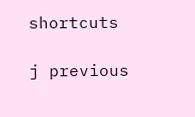shortcuts

j previous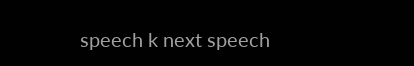speech k next speech